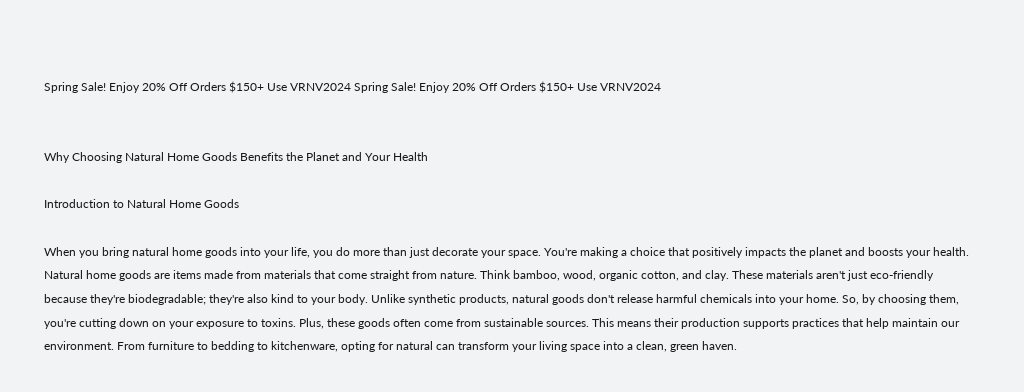Spring Sale! Enjoy 20% Off Orders $150+ Use VRNV2024 Spring Sale! Enjoy 20% Off Orders $150+ Use VRNV2024


Why Choosing Natural Home Goods Benefits the Planet and Your Health

Introduction to Natural Home Goods

When you bring natural home goods into your life, you do more than just decorate your space. You're making a choice that positively impacts the planet and boosts your health. Natural home goods are items made from materials that come straight from nature. Think bamboo, wood, organic cotton, and clay. These materials aren't just eco-friendly because they're biodegradable; they're also kind to your body. Unlike synthetic products, natural goods don't release harmful chemicals into your home. So, by choosing them, you're cutting down on your exposure to toxins. Plus, these goods often come from sustainable sources. This means their production supports practices that help maintain our environment. From furniture to bedding to kitchenware, opting for natural can transform your living space into a clean, green haven.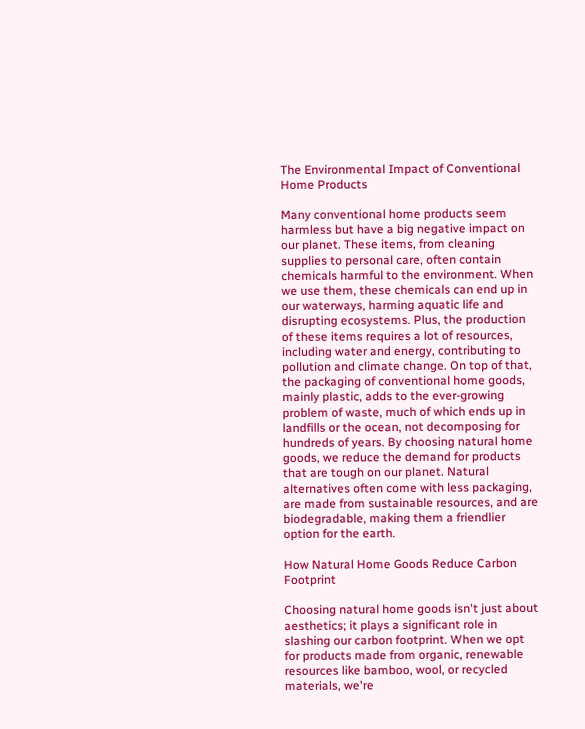The Environmental Impact of Conventional Home Products

Many conventional home products seem harmless but have a big negative impact on our planet. These items, from cleaning supplies to personal care, often contain chemicals harmful to the environment. When we use them, these chemicals can end up in our waterways, harming aquatic life and disrupting ecosystems. Plus, the production of these items requires a lot of resources, including water and energy, contributing to pollution and climate change. On top of that, the packaging of conventional home goods, mainly plastic, adds to the ever-growing problem of waste, much of which ends up in landfills or the ocean, not decomposing for hundreds of years. By choosing natural home goods, we reduce the demand for products that are tough on our planet. Natural alternatives often come with less packaging, are made from sustainable resources, and are biodegradable, making them a friendlier option for the earth.

How Natural Home Goods Reduce Carbon Footprint

Choosing natural home goods isn't just about aesthetics; it plays a significant role in slashing our carbon footprint. When we opt for products made from organic, renewable resources like bamboo, wool, or recycled materials, we're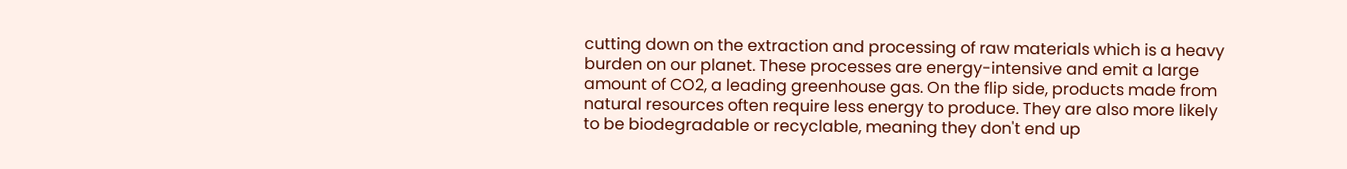cutting down on the extraction and processing of raw materials which is a heavy burden on our planet. These processes are energy-intensive and emit a large amount of CO2, a leading greenhouse gas. On the flip side, products made from natural resources often require less energy to produce. They are also more likely to be biodegradable or recyclable, meaning they don't end up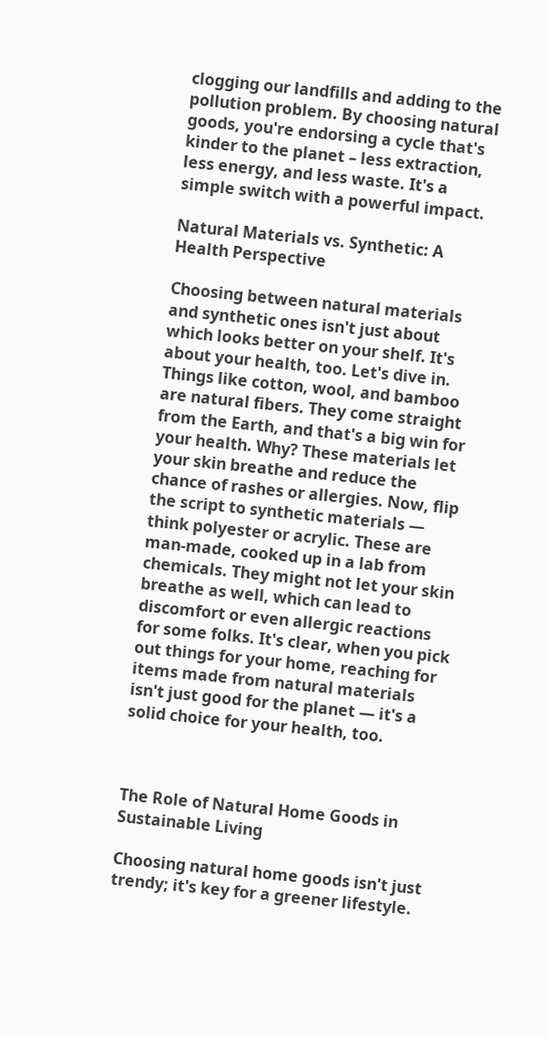clogging our landfills and adding to the pollution problem. By choosing natural goods, you're endorsing a cycle that's kinder to the planet – less extraction, less energy, and less waste. It's a simple switch with a powerful impact.

Natural Materials vs. Synthetic: A Health Perspective

Choosing between natural materials and synthetic ones isn't just about which looks better on your shelf. It's about your health, too. Let's dive in. Things like cotton, wool, and bamboo are natural fibers. They come straight from the Earth, and that's a big win for your health. Why? These materials let your skin breathe and reduce the chance of rashes or allergies. Now, flip the script to synthetic materials — think polyester or acrylic. These are man-made, cooked up in a lab from chemicals. They might not let your skin breathe as well, which can lead to discomfort or even allergic reactions for some folks. It's clear, when you pick out things for your home, reaching for items made from natural materials isn't just good for the planet — it's a solid choice for your health, too.



The Role of Natural Home Goods in Sustainable Living

Choosing natural home goods isn't just trendy; it's key for a greener lifestyle.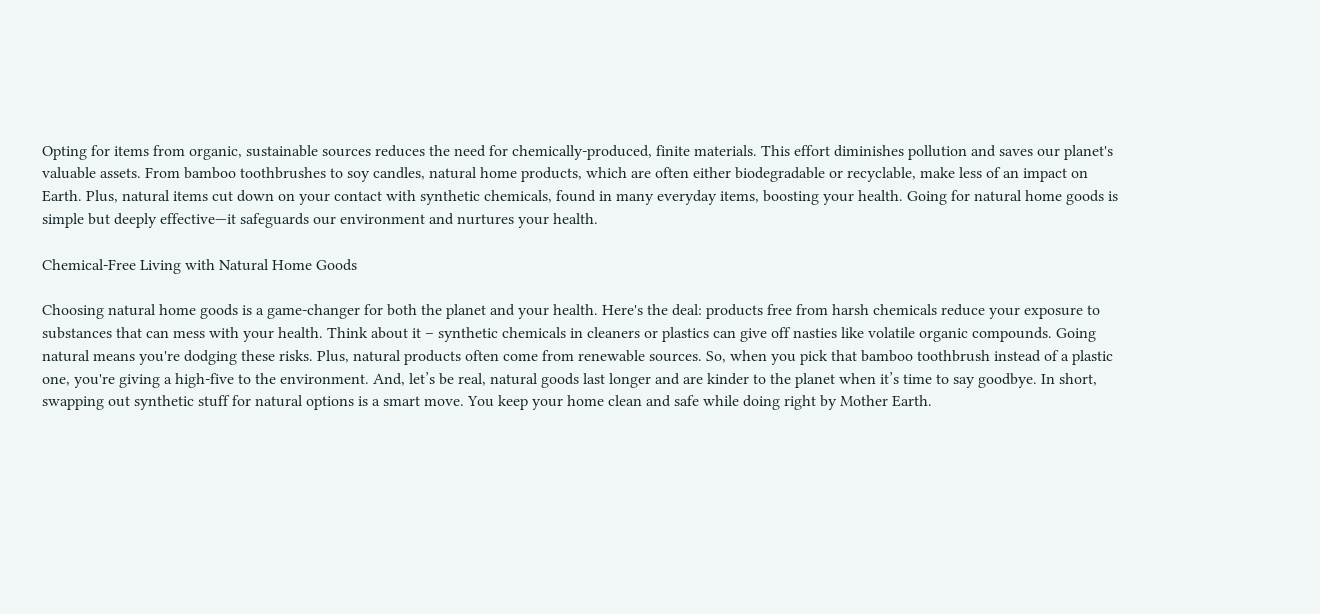Opting for items from organic, sustainable sources reduces the need for chemically-produced, finite materials. This effort diminishes pollution and saves our planet's valuable assets. From bamboo toothbrushes to soy candles, natural home products, which are often either biodegradable or recyclable, make less of an impact on Earth. Plus, natural items cut down on your contact with synthetic chemicals, found in many everyday items, boosting your health. Going for natural home goods is simple but deeply effective—it safeguards our environment and nurtures your health.

Chemical-Free Living with Natural Home Goods

Choosing natural home goods is a game-changer for both the planet and your health. Here's the deal: products free from harsh chemicals reduce your exposure to substances that can mess with your health. Think about it – synthetic chemicals in cleaners or plastics can give off nasties like volatile organic compounds. Going natural means you're dodging these risks. Plus, natural products often come from renewable sources. So, when you pick that bamboo toothbrush instead of a plastic one, you're giving a high-five to the environment. And, let’s be real, natural goods last longer and are kinder to the planet when it’s time to say goodbye. In short, swapping out synthetic stuff for natural options is a smart move. You keep your home clean and safe while doing right by Mother Earth.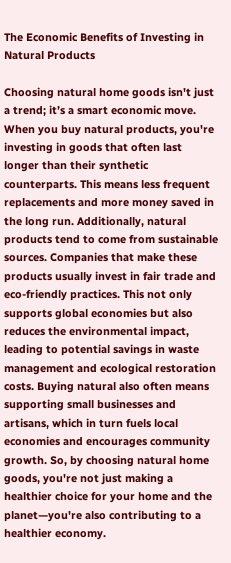The Economic Benefits of Investing in Natural Products

Choosing natural home goods isn't just a trend; it’s a smart economic move. When you buy natural products, you're investing in goods that often last longer than their synthetic counterparts. This means less frequent replacements and more money saved in the long run. Additionally, natural products tend to come from sustainable sources. Companies that make these products usually invest in fair trade and eco-friendly practices. This not only supports global economies but also reduces the environmental impact, leading to potential savings in waste management and ecological restoration costs. Buying natural also often means supporting small businesses and artisans, which in turn fuels local economies and encourages community growth. So, by choosing natural home goods, you're not just making a healthier choice for your home and the planet—you're also contributing to a healthier economy.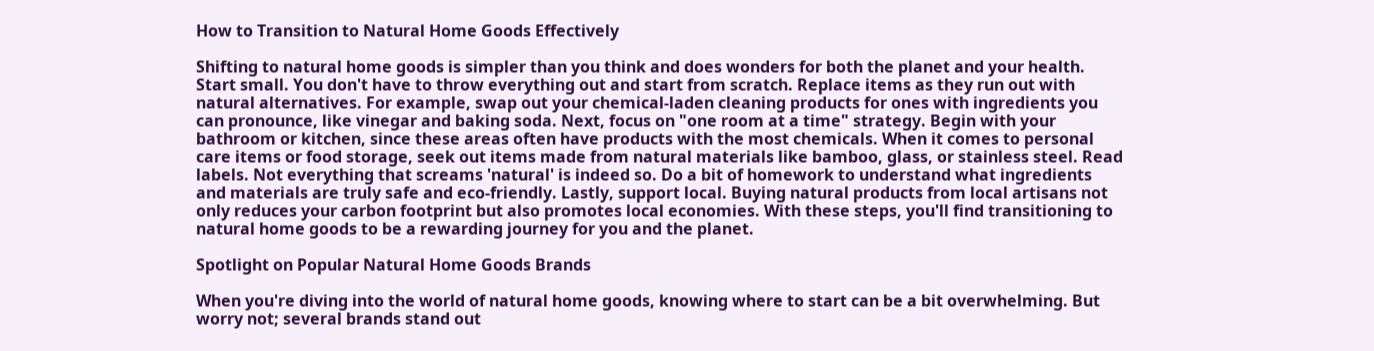How to Transition to Natural Home Goods Effectively

Shifting to natural home goods is simpler than you think and does wonders for both the planet and your health. Start small. You don't have to throw everything out and start from scratch. Replace items as they run out with natural alternatives. For example, swap out your chemical-laden cleaning products for ones with ingredients you can pronounce, like vinegar and baking soda. Next, focus on "one room at a time" strategy. Begin with your bathroom or kitchen, since these areas often have products with the most chemicals. When it comes to personal care items or food storage, seek out items made from natural materials like bamboo, glass, or stainless steel. Read labels. Not everything that screams 'natural' is indeed so. Do a bit of homework to understand what ingredients and materials are truly safe and eco-friendly. Lastly, support local. Buying natural products from local artisans not only reduces your carbon footprint but also promotes local economies. With these steps, you'll find transitioning to natural home goods to be a rewarding journey for you and the planet.

Spotlight on Popular Natural Home Goods Brands

When you're diving into the world of natural home goods, knowing where to start can be a bit overwhelming. But worry not; several brands stand out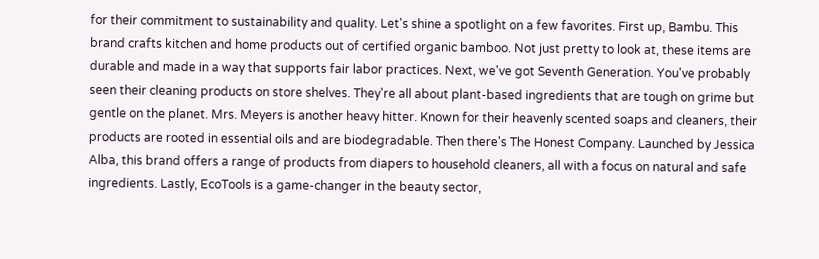for their commitment to sustainability and quality. Let's shine a spotlight on a few favorites. First up, Bambu. This brand crafts kitchen and home products out of certified organic bamboo. Not just pretty to look at, these items are durable and made in a way that supports fair labor practices. Next, we've got Seventh Generation. You've probably seen their cleaning products on store shelves. They're all about plant-based ingredients that are tough on grime but gentle on the planet. Mrs. Meyers is another heavy hitter. Known for their heavenly scented soaps and cleaners, their products are rooted in essential oils and are biodegradable. Then there's The Honest Company. Launched by Jessica Alba, this brand offers a range of products from diapers to household cleaners, all with a focus on natural and safe ingredients. Lastly, EcoTools is a game-changer in the beauty sector,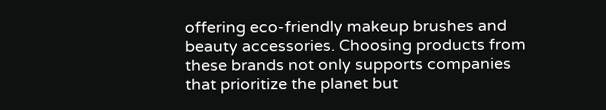offering eco-friendly makeup brushes and beauty accessories. Choosing products from these brands not only supports companies that prioritize the planet but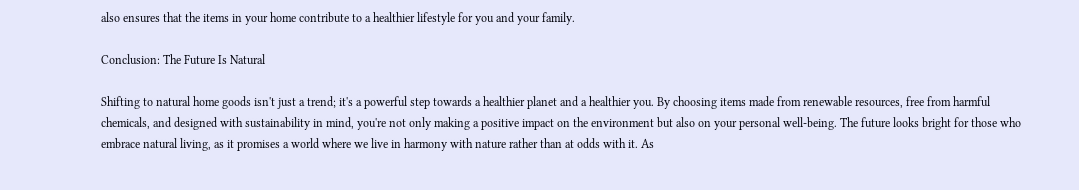also ensures that the items in your home contribute to a healthier lifestyle for you and your family.

Conclusion: The Future Is Natural

Shifting to natural home goods isn't just a trend; it's a powerful step towards a healthier planet and a healthier you. By choosing items made from renewable resources, free from harmful chemicals, and designed with sustainability in mind, you're not only making a positive impact on the environment but also on your personal well-being. The future looks bright for those who embrace natural living, as it promises a world where we live in harmony with nature rather than at odds with it. As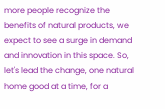more people recognize the benefits of natural products, we expect to see a surge in demand and innovation in this space. So, let's lead the change, one natural home good at a time, for a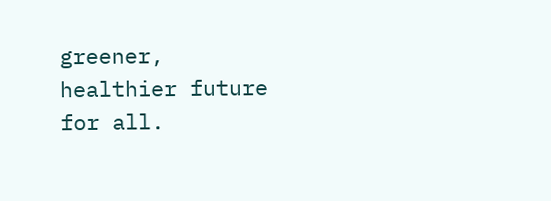greener, healthier future for all.